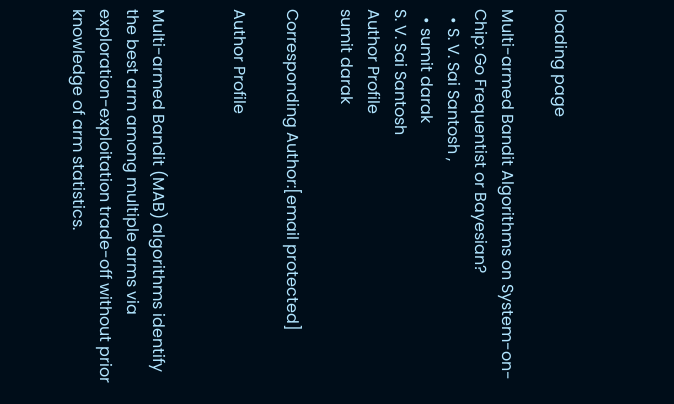loading page

Multi-armed Bandit Algorithms on System-on-Chip: Go Frequentist or Bayesian?
  • S. V. Sai Santosh ,
  • sumit darak
S. V. Sai Santosh
Author Profile
sumit darak

Corresponding Author:[email protected]

Author Profile


Multi-armed Bandit (MAB) algorithms identify the best arm among multiple arms via exploration-exploitation trade-off without prior knowledge of arm statistics.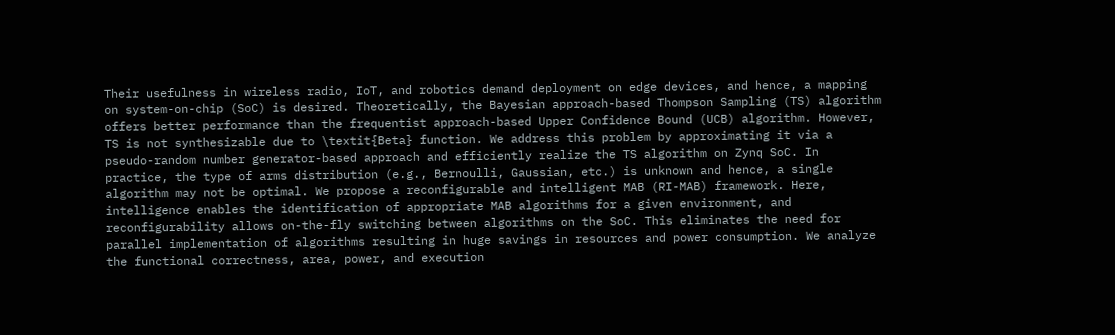Their usefulness in wireless radio, IoT, and robotics demand deployment on edge devices, and hence, a mapping on system-on-chip (SoC) is desired. Theoretically, the Bayesian approach-based Thompson Sampling (TS) algorithm offers better performance than the frequentist approach-based Upper Confidence Bound (UCB) algorithm. However, TS is not synthesizable due to \textit{Beta} function. We address this problem by approximating it via a pseudo-random number generator-based approach and efficiently realize the TS algorithm on Zynq SoC. In practice, the type of arms distribution (e.g., Bernoulli, Gaussian, etc.) is unknown and hence, a single algorithm may not be optimal. We propose a reconfigurable and intelligent MAB (RI-MAB) framework. Here, intelligence enables the identification of appropriate MAB algorithms for a given environment, and reconfigurability allows on-the-fly switching between algorithms on the SoC. This eliminates the need for parallel implementation of algorithms resulting in huge savings in resources and power consumption. We analyze the functional correctness, area, power, and execution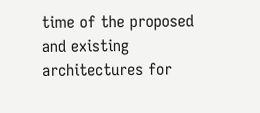time of the proposed and existing architectures for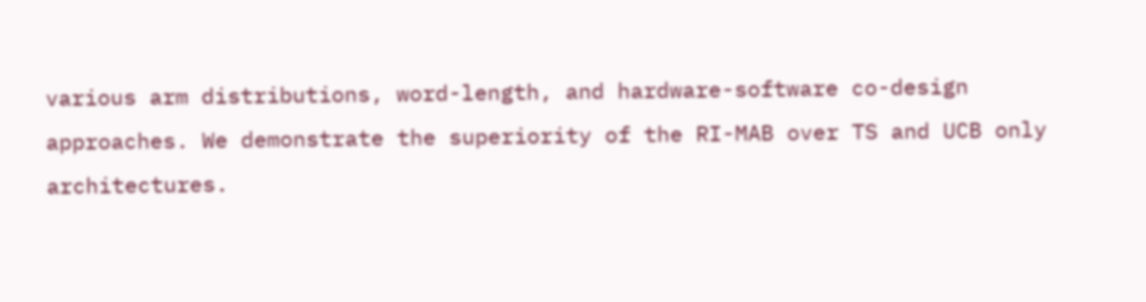various arm distributions, word-length, and hardware-software co-design approaches. We demonstrate the superiority of the RI-MAB over TS and UCB only architectures.